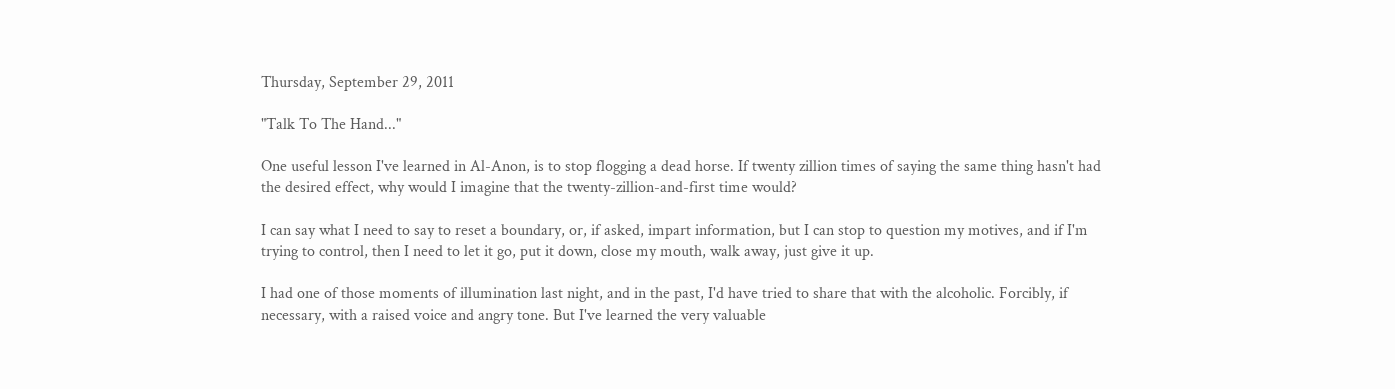Thursday, September 29, 2011

"Talk To The Hand..."

One useful lesson I've learned in Al-Anon, is to stop flogging a dead horse. If twenty zillion times of saying the same thing hasn't had the desired effect, why would I imagine that the twenty-zillion-and-first time would?

I can say what I need to say to reset a boundary, or, if asked, impart information, but I can stop to question my motives, and if I'm trying to control, then I need to let it go, put it down, close my mouth, walk away, just give it up.

I had one of those moments of illumination last night, and in the past, I'd have tried to share that with the alcoholic. Forcibly, if necessary, with a raised voice and angry tone. But I've learned the very valuable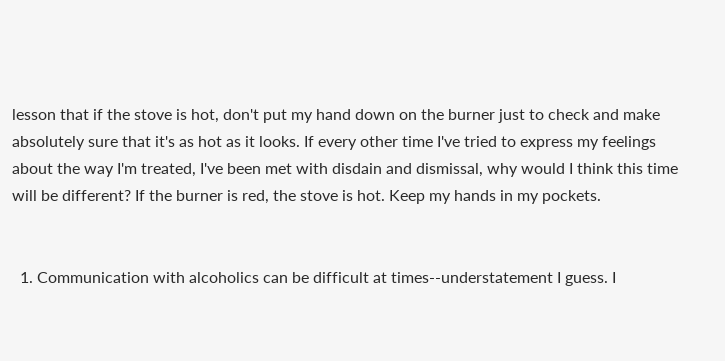lesson that if the stove is hot, don't put my hand down on the burner just to check and make absolutely sure that it's as hot as it looks. If every other time I've tried to express my feelings about the way I'm treated, I've been met with disdain and dismissal, why would I think this time will be different? If the burner is red, the stove is hot. Keep my hands in my pockets.


  1. Communication with alcoholics can be difficult at times--understatement I guess. I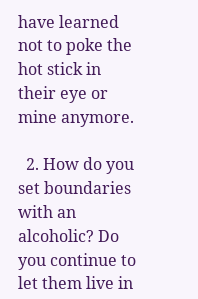have learned not to poke the hot stick in their eye or mine anymore.

  2. How do you set boundaries with an alcoholic? Do you continue to let them live in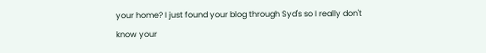your home? I just found your blog through Syd's so I really don't know your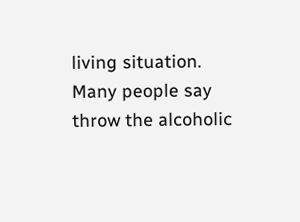living situation. Many people say throw the alcoholic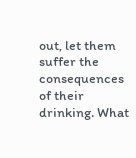out, let them suffer the consequences of their drinking. What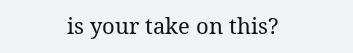is your take on this?